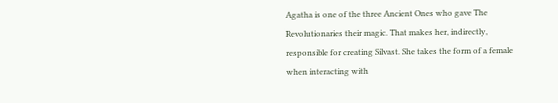Agatha is one of the three Ancient Ones who gave The Revolutionaries their magic. That makes her, indirectly, responsible for creating Silvast. She takes the form of a female when interacting with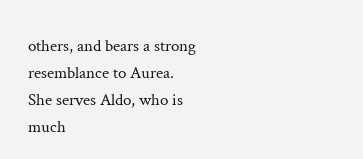others, and bears a strong resemblance to Aurea. She serves Aldo, who is much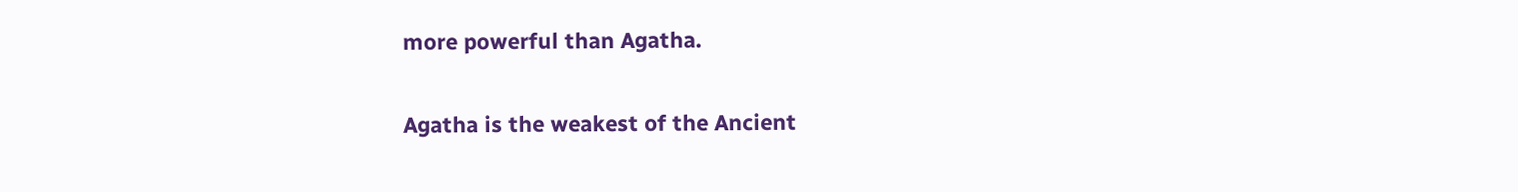more powerful than Agatha.

Agatha is the weakest of the Ancient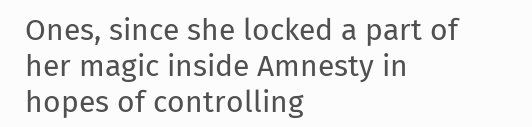Ones, since she locked a part of her magic inside Amnesty in hopes of controlling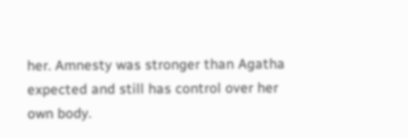her. Amnesty was stronger than Agatha expected and still has control over her own body.